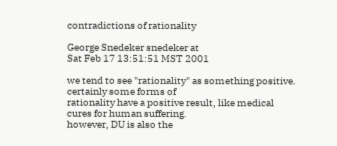contradictions of rationality

George Snedeker snedeker at
Sat Feb 17 13:51:51 MST 2001

we tend to see "rationality" as something positive. certainly some forms of
rationality have a positive result, like medical cures for human suffering.
however, DU is also the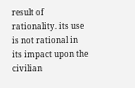result of rationality. its use is not rational in
its impact upon the civilian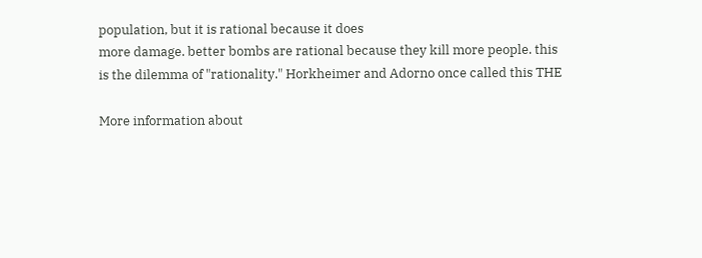population, but it is rational because it does
more damage. better bombs are rational because they kill more people. this
is the dilemma of "rationality." Horkheimer and Adorno once called this THE

More information about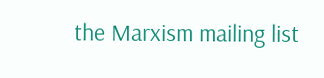the Marxism mailing list